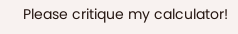Please critique my calculator!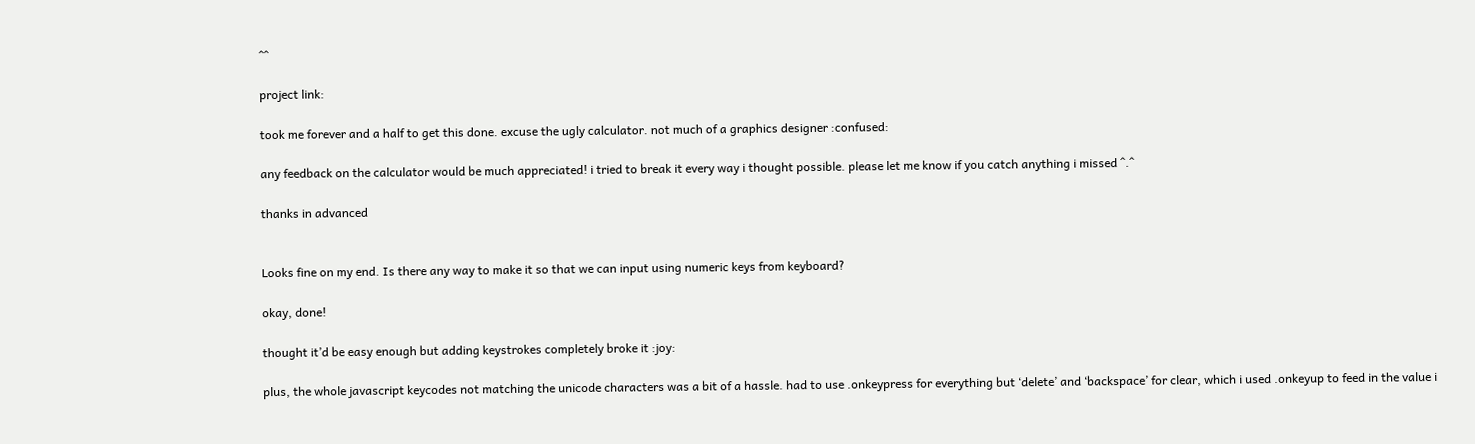^^

project link:

took me forever and a half to get this done. excuse the ugly calculator. not much of a graphics designer :confused:

any feedback on the calculator would be much appreciated! i tried to break it every way i thought possible. please let me know if you catch anything i missed ^.^

thanks in advanced


Looks fine on my end. Is there any way to make it so that we can input using numeric keys from keyboard?

okay, done!

thought it’d be easy enough but adding keystrokes completely broke it :joy:

plus, the whole javascript keycodes not matching the unicode characters was a bit of a hassle. had to use .onkeypress for everything but ‘delete’ and ‘backspace’ for clear, which i used .onkeyup to feed in the value i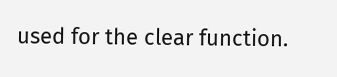used for the clear function.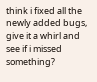think i fixed all the newly added bugs, give it a whirl and see if i missed something?